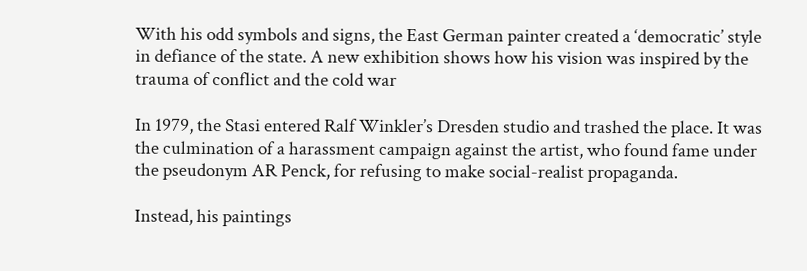With his odd symbols and signs, the East German painter created a ‘democratic’ style in defiance of the state. A new exhibition shows how his vision was inspired by the trauma of conflict and the cold war

In 1979, the Stasi entered Ralf Winkler’s Dresden studio and trashed the place. It was the culmination of a harassment campaign against the artist, who found fame under the pseudonym AR Penck, for refusing to make social-realist propaganda.

Instead, his paintings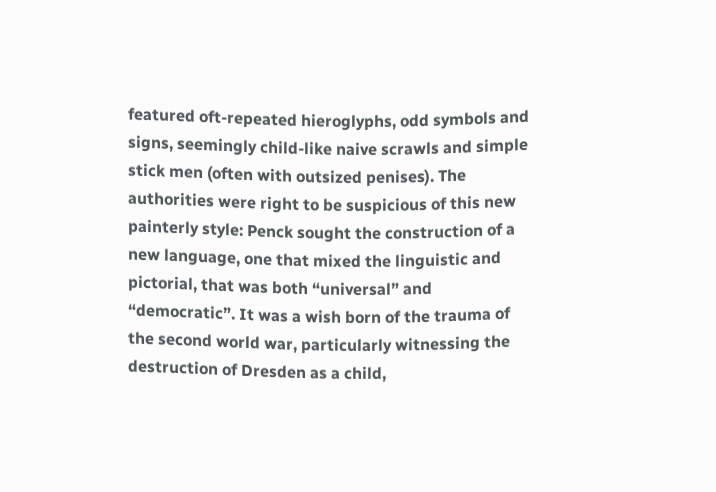featured oft-repeated hieroglyphs, odd symbols and signs, seemingly child-like naive scrawls and simple stick men (often with outsized penises). The authorities were right to be suspicious of this new painterly style: Penck sought the construction of a new language, one that mixed the linguistic and pictorial, that was both “universal” and “democratic”. It was a wish born of the trauma of the second world war, particularly witnessing the destruction of Dresden as a child,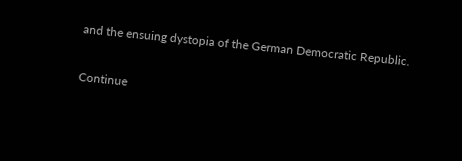and the ensuing dystopia of the German Democratic Republic.

Continue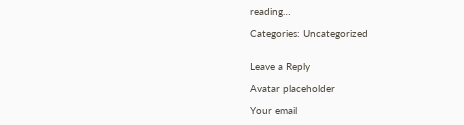reading…

Categories: Uncategorized


Leave a Reply

Avatar placeholder

Your email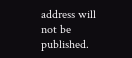address will not be published.